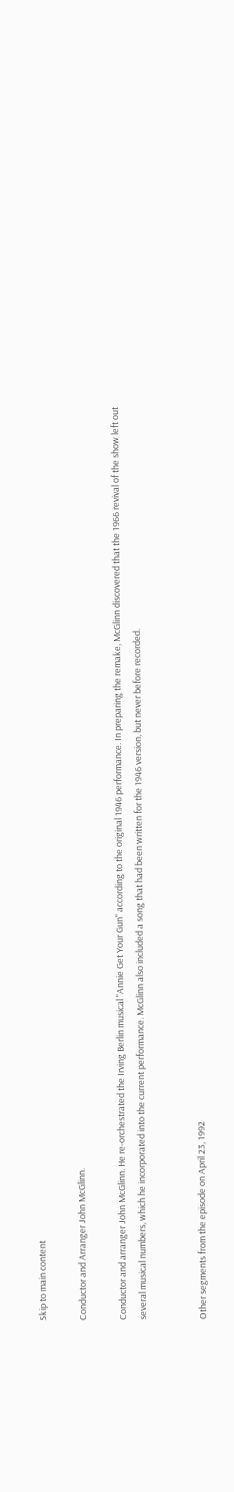Skip to main content

Conductor and Arranger John McGlinn.

Conductor and arranger John McGlinn. He re-orchestrated the Irving Berlin musical "Annie Get Your Gun" according to the original 1946 performance. In preparing the remake, McGlinn discovered that the 1966 revival of the show left out several musical numbers, which he incorporated into the current performance. McGlinn also included a song that had been written for the 1946 version, but never before recorded.


Other segments from the episode on April 23, 1992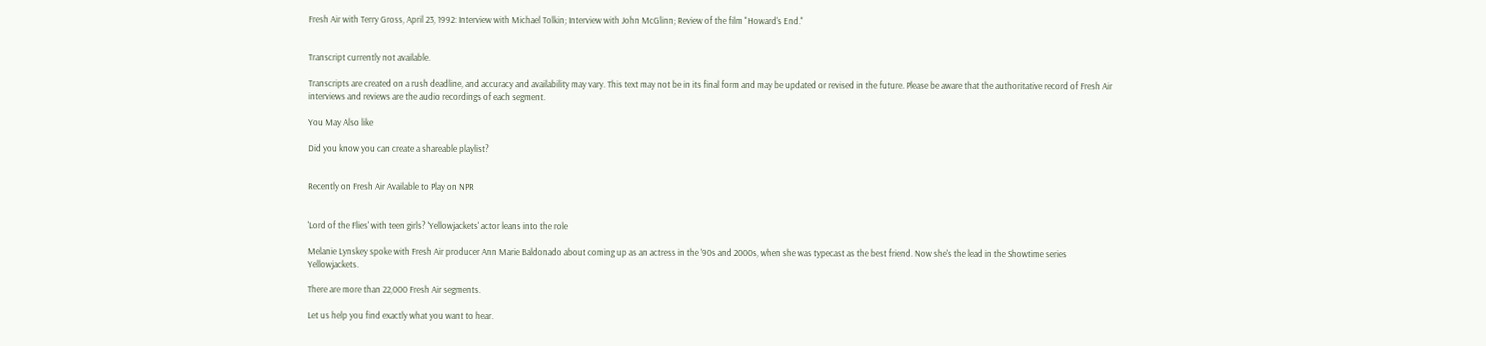Fresh Air with Terry Gross, April 23, 1992: Interview with Michael Tolkin; Interview with John McGlinn; Review of the film "Howard's End."


Transcript currently not available.

Transcripts are created on a rush deadline, and accuracy and availability may vary. This text may not be in its final form and may be updated or revised in the future. Please be aware that the authoritative record of Fresh Air interviews and reviews are the audio recordings of each segment.

You May Also like

Did you know you can create a shareable playlist?


Recently on Fresh Air Available to Play on NPR


'Lord of the Flies' with teen girls? 'Yellowjackets' actor leans into the role

Melanie Lynskey spoke with Fresh Air producer Ann Marie Baldonado about coming up as an actress in the '90s and 2000s, when she was typecast as the best friend. Now she's the lead in the Showtime series Yellowjackets.

There are more than 22,000 Fresh Air segments.

Let us help you find exactly what you want to hear.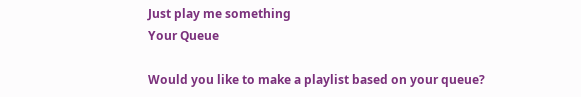Just play me something
Your Queue

Would you like to make a playlist based on your queue?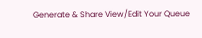Generate & Share View/Edit Your Queue